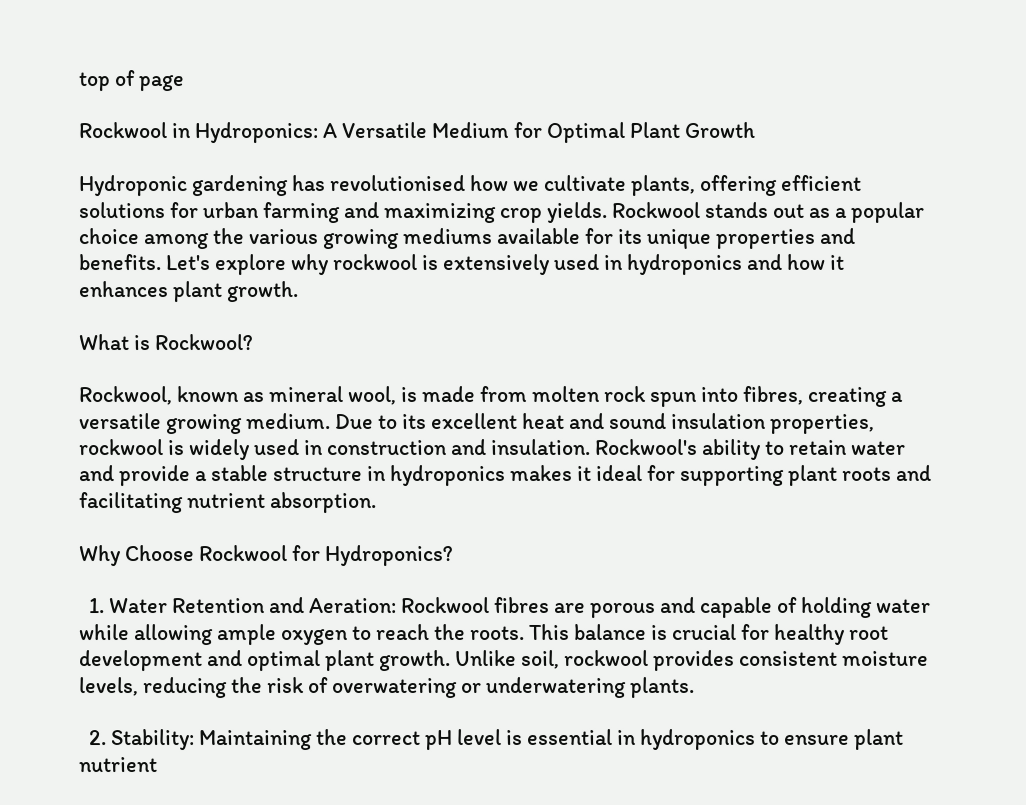top of page

Rockwool in Hydroponics: A Versatile Medium for Optimal Plant Growth

Hydroponic gardening has revolutionised how we cultivate plants, offering efficient solutions for urban farming and maximizing crop yields. Rockwool stands out as a popular choice among the various growing mediums available for its unique properties and benefits. Let's explore why rockwool is extensively used in hydroponics and how it enhances plant growth.

What is Rockwool?

Rockwool, known as mineral wool, is made from molten rock spun into fibres, creating a versatile growing medium. Due to its excellent heat and sound insulation properties, rockwool is widely used in construction and insulation. Rockwool's ability to retain water and provide a stable structure in hydroponics makes it ideal for supporting plant roots and facilitating nutrient absorption.

Why Choose Rockwool for Hydroponics?

  1. Water Retention and Aeration: Rockwool fibres are porous and capable of holding water while allowing ample oxygen to reach the roots. This balance is crucial for healthy root development and optimal plant growth. Unlike soil, rockwool provides consistent moisture levels, reducing the risk of overwatering or underwatering plants.

  2. Stability: Maintaining the correct pH level is essential in hydroponics to ensure plant nutrient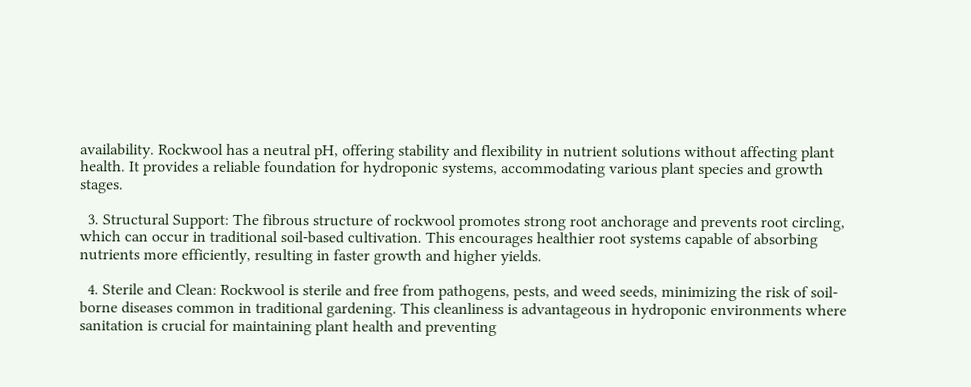availability. Rockwool has a neutral pH, offering stability and flexibility in nutrient solutions without affecting plant health. It provides a reliable foundation for hydroponic systems, accommodating various plant species and growth stages.

  3. Structural Support: The fibrous structure of rockwool promotes strong root anchorage and prevents root circling, which can occur in traditional soil-based cultivation. This encourages healthier root systems capable of absorbing nutrients more efficiently, resulting in faster growth and higher yields.

  4. Sterile and Clean: Rockwool is sterile and free from pathogens, pests, and weed seeds, minimizing the risk of soil-borne diseases common in traditional gardening. This cleanliness is advantageous in hydroponic environments where sanitation is crucial for maintaining plant health and preventing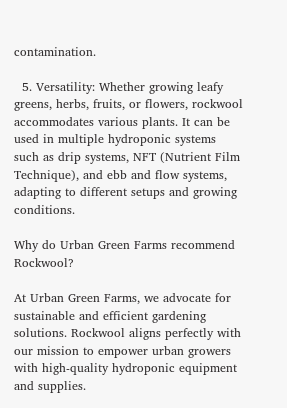contamination.

  5. Versatility: Whether growing leafy greens, herbs, fruits, or flowers, rockwool accommodates various plants. It can be used in multiple hydroponic systems such as drip systems, NFT (Nutrient Film Technique), and ebb and flow systems, adapting to different setups and growing conditions.

Why do Urban Green Farms recommend Rockwool?

At Urban Green Farms, we advocate for sustainable and efficient gardening solutions. Rockwool aligns perfectly with our mission to empower urban growers with high-quality hydroponic equipment and supplies.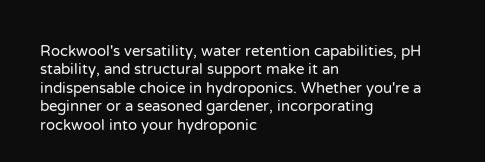Rockwool's versatility, water retention capabilities, pH stability, and structural support make it an indispensable choice in hydroponics. Whether you're a beginner or a seasoned gardener, incorporating rockwool into your hydroponic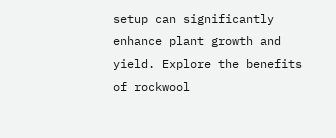setup can significantly enhance plant growth and yield. Explore the benefits of rockwool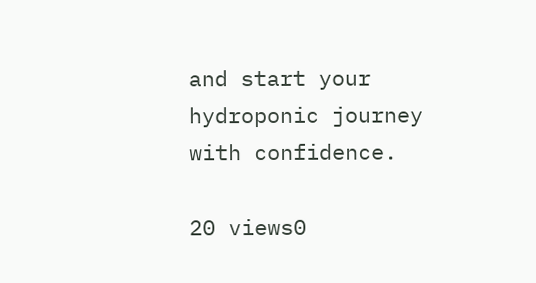and start your hydroponic journey with confidence.

20 views0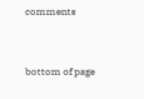comments


bottom of page